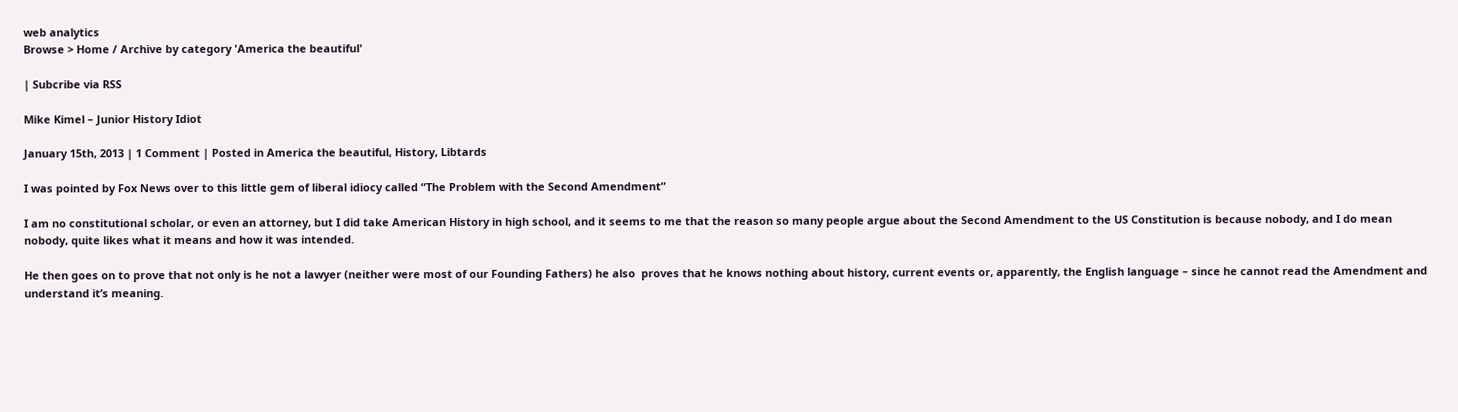web analytics
Browse > Home / Archive by category 'America the beautiful'

| Subcribe via RSS

Mike Kimel – Junior History Idiot

January 15th, 2013 | 1 Comment | Posted in America the beautiful, History, Libtards

I was pointed by Fox News over to this little gem of liberal idiocy called “The Problem with the Second Amendment”

I am no constitutional scholar, or even an attorney, but I did take American History in high school, and it seems to me that the reason so many people argue about the Second Amendment to the US Constitution is because nobody, and I do mean nobody, quite likes what it means and how it was intended.

He then goes on to prove that not only is he not a lawyer (neither were most of our Founding Fathers) he also  proves that he knows nothing about history, current events or, apparently, the English language – since he cannot read the Amendment and understand it’s meaning.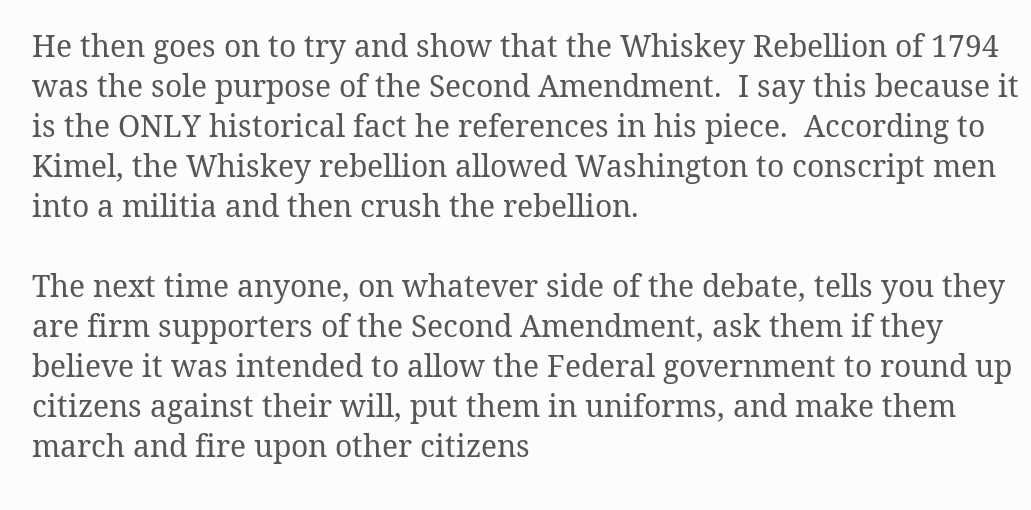He then goes on to try and show that the Whiskey Rebellion of 1794 was the sole purpose of the Second Amendment.  I say this because it is the ONLY historical fact he references in his piece.  According to Kimel, the Whiskey rebellion allowed Washington to conscript men into a militia and then crush the rebellion.

The next time anyone, on whatever side of the debate, tells you they are firm supporters of the Second Amendment, ask them if they believe it was intended to allow the Federal government to round up citizens against their will, put them in uniforms, and make them march and fire upon other citizens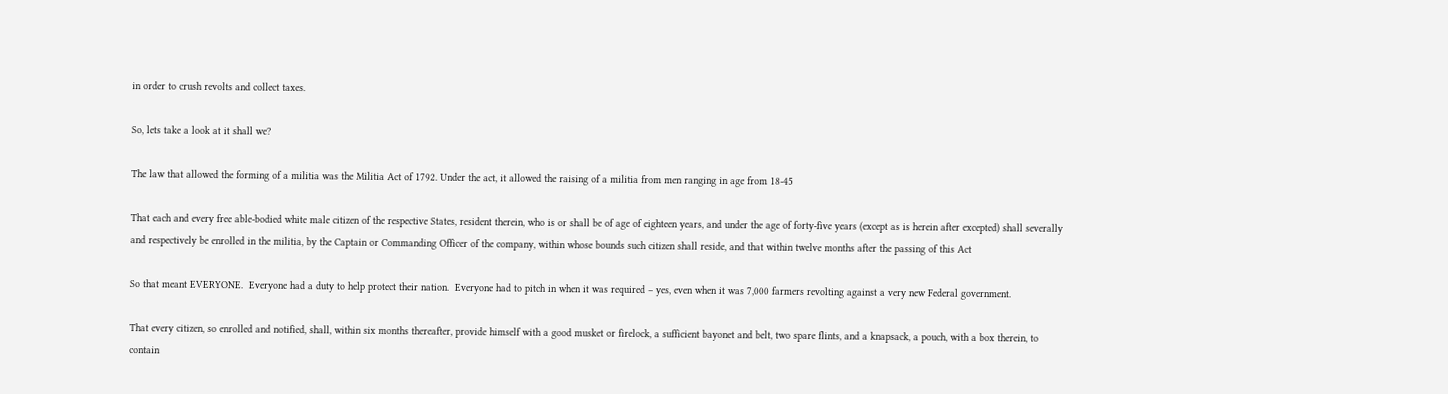in order to crush revolts and collect taxes.

So, lets take a look at it shall we?

The law that allowed the forming of a militia was the Militia Act of 1792. Under the act, it allowed the raising of a militia from men ranging in age from 18-45

That each and every free able-bodied white male citizen of the respective States, resident therein, who is or shall be of age of eighteen years, and under the age of forty-five years (except as is herein after excepted) shall severally and respectively be enrolled in the militia, by the Captain or Commanding Officer of the company, within whose bounds such citizen shall reside, and that within twelve months after the passing of this Act

So that meant EVERYONE.  Everyone had a duty to help protect their nation.  Everyone had to pitch in when it was required – yes, even when it was 7,000 farmers revolting against a very new Federal government.

That every citizen, so enrolled and notified, shall, within six months thereafter, provide himself with a good musket or firelock, a sufficient bayonet and belt, two spare flints, and a knapsack, a pouch, with a box therein, to contain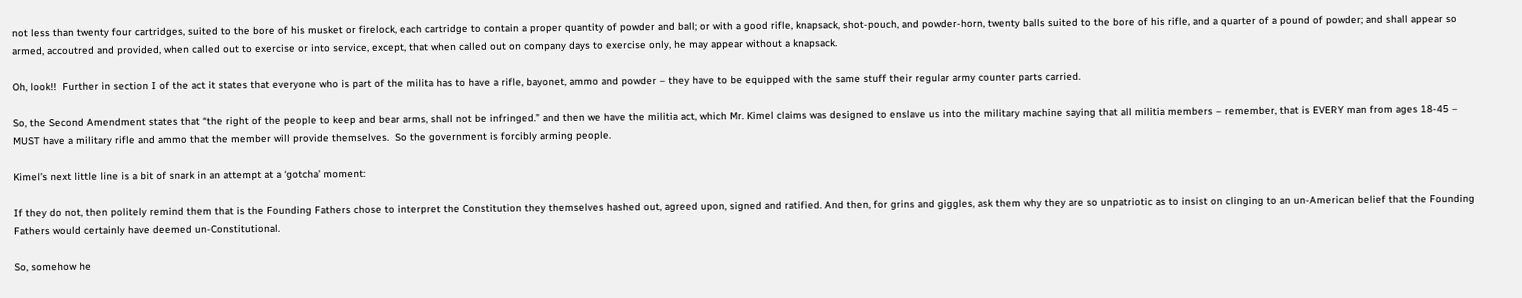not less than twenty four cartridges, suited to the bore of his musket or firelock, each cartridge to contain a proper quantity of powder and ball; or with a good rifle, knapsack, shot-pouch, and powder-horn, twenty balls suited to the bore of his rifle, and a quarter of a pound of powder; and shall appear so armed, accoutred and provided, when called out to exercise or into service, except, that when called out on company days to exercise only, he may appear without a knapsack.

Oh, look!!  Further in section I of the act it states that everyone who is part of the milita has to have a rifle, bayonet, ammo and powder – they have to be equipped with the same stuff their regular army counter parts carried.

So, the Second Amendment states that “the right of the people to keep and bear arms, shall not be infringed.” and then we have the militia act, which Mr. Kimel claims was designed to enslave us into the military machine saying that all militia members – remember, that is EVERY man from ages 18-45 – MUST have a military rifle and ammo that the member will provide themselves.  So the government is forcibly arming people.

Kimel’s next little line is a bit of snark in an attempt at a ‘gotcha’ moment:

If they do not, then politely remind them that is the Founding Fathers chose to interpret the Constitution they themselves hashed out, agreed upon, signed and ratified. And then, for grins and giggles, ask them why they are so unpatriotic as to insist on clinging to an un-American belief that the Founding  Fathers would certainly have deemed un-Constitutional.

So, somehow he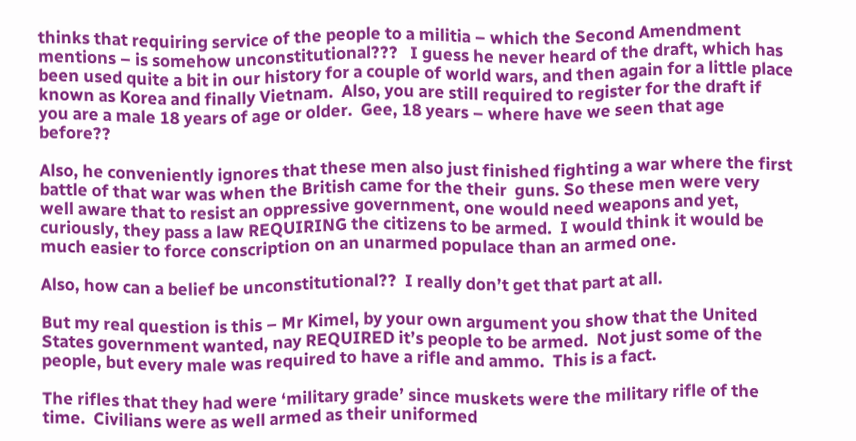thinks that requiring service of the people to a militia – which the Second Amendment mentions – is somehow unconstitutional???   I guess he never heard of the draft, which has been used quite a bit in our history for a couple of world wars, and then again for a little place known as Korea and finally Vietnam.  Also, you are still required to register for the draft if you are a male 18 years of age or older.  Gee, 18 years – where have we seen that age before??

Also, he conveniently ignores that these men also just finished fighting a war where the first battle of that war was when the British came for the their  guns. So these men were very well aware that to resist an oppressive government, one would need weapons and yet, curiously, they pass a law REQUIRING the citizens to be armed.  I would think it would be much easier to force conscription on an unarmed populace than an armed one.

Also, how can a belief be unconstitutional??  I really don’t get that part at all.

But my real question is this – Mr Kimel, by your own argument you show that the United States government wanted, nay REQUIRED it’s people to be armed.  Not just some of the people, but every male was required to have a rifle and ammo.  This is a fact.

The rifles that they had were ‘military grade’ since muskets were the military rifle of the time.  Civilians were as well armed as their uniformed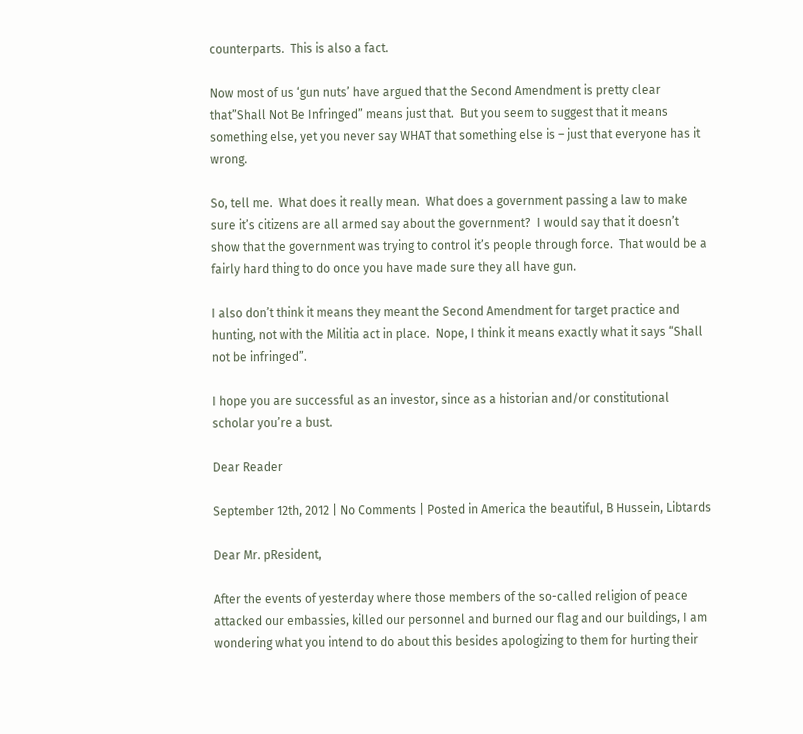counterparts.  This is also a fact.

Now most of us ‘gun nuts’ have argued that the Second Amendment is pretty clear that”Shall Not Be Infringed” means just that.  But you seem to suggest that it means something else, yet you never say WHAT that something else is – just that everyone has it wrong.

So, tell me.  What does it really mean.  What does a government passing a law to make sure it’s citizens are all armed say about the government?  I would say that it doesn’t show that the government was trying to control it’s people through force.  That would be a fairly hard thing to do once you have made sure they all have gun.

I also don’t think it means they meant the Second Amendment for target practice and hunting, not with the Militia act in place.  Nope, I think it means exactly what it says “Shall not be infringed”.

I hope you are successful as an investor, since as a historian and/or constitutional scholar you’re a bust.

Dear Reader

September 12th, 2012 | No Comments | Posted in America the beautiful, B Hussein, Libtards

Dear Mr. pResident,

After the events of yesterday where those members of the so-called religion of peace attacked our embassies, killed our personnel and burned our flag and our buildings, I am wondering what you intend to do about this besides apologizing to them for hurting their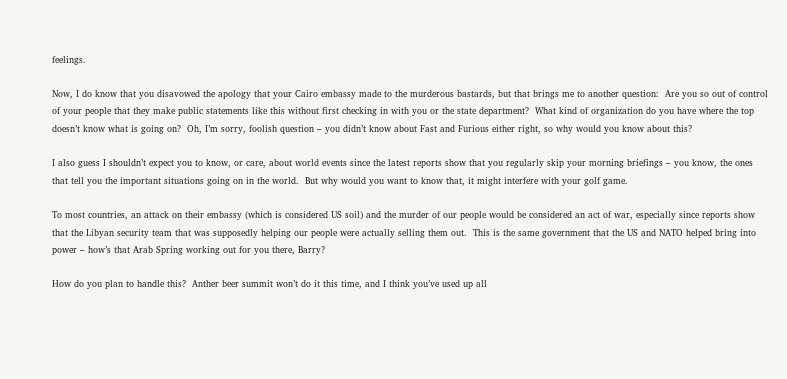feelings.

Now, I do know that you disavowed the apology that your Cairo embassy made to the murderous bastards, but that brings me to another question:  Are you so out of control of your people that they make public statements like this without first checking in with you or the state department?  What kind of organization do you have where the top doesn’t know what is going on?  Oh, I’m sorry, foolish question – you didn’t know about Fast and Furious either right, so why would you know about this?

I also guess I shouldn’t expect you to know, or care, about world events since the latest reports show that you regularly skip your morning briefings – you know, the ones that tell you the important situations going on in the world.  But why would you want to know that, it might interfere with your golf game.

To most countries, an attack on their embassy (which is considered US soil) and the murder of our people would be considered an act of war, especially since reports show that the Libyan security team that was supposedly helping our people were actually selling them out.  This is the same government that the US and NATO helped bring into power – how’s that Arab Spring working out for you there, Barry?

How do you plan to handle this?  Anther beer summit won’t do it this time, and I think you’ve used up all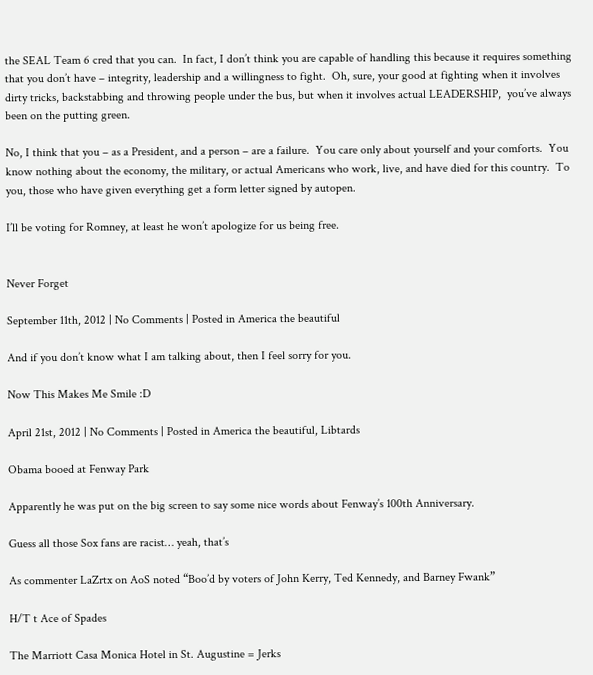the SEAL Team 6 cred that you can.  In fact, I don’t think you are capable of handling this because it requires something that you don’t have – integrity, leadership and a willingness to fight.  Oh, sure, your good at fighting when it involves dirty tricks, backstabbing and throwing people under the bus, but when it involves actual LEADERSHIP,  you’ve always been on the putting green.

No, I think that you – as a President, and a person – are a failure.  You care only about yourself and your comforts.  You know nothing about the economy, the military, or actual Americans who work, live, and have died for this country.  To you, those who have given everything get a form letter signed by autopen.

I’ll be voting for Romney, at least he won’t apologize for us being free.


Never Forget

September 11th, 2012 | No Comments | Posted in America the beautiful

And if you don’t know what I am talking about, then I feel sorry for you.

Now This Makes Me Smile :D

April 21st, 2012 | No Comments | Posted in America the beautiful, Libtards

Obama booed at Fenway Park

Apparently he was put on the big screen to say some nice words about Fenway’s 100th Anniversary.

Guess all those Sox fans are racist… yeah, that’s

As commenter LaZrtx on AoS noted “Boo’d by voters of John Kerry, Ted Kennedy, and Barney Fwank”

H/T t Ace of Spades

The Marriott Casa Monica Hotel in St. Augustine = Jerks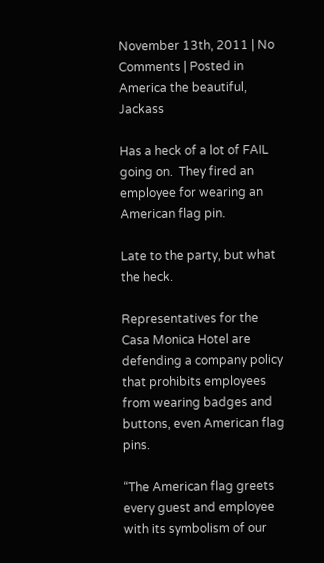November 13th, 2011 | No Comments | Posted in America the beautiful, Jackass

Has a heck of a lot of FAIL going on.  They fired an employee for wearing an American flag pin.

Late to the party, but what the heck.

Representatives for the Casa Monica Hotel are defending a company policy that prohibits employees from wearing badges and buttons, even American flag pins.

“The American flag greets every guest and employee with its symbolism of our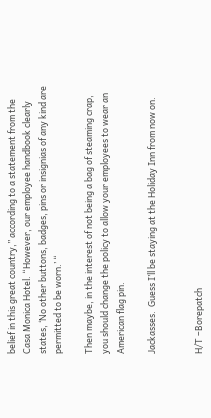belief in this great country,” according to a statement from the Casa Monica Hotel. “However, our employee handbook clearly states, ‘No other buttons, badges, pins or insignias of any kind are permitted to be worn.’ “

Then maybe, in the interest of not being a bag of steaming crap, you should change the policy to allow your employees to wear an American flag pin.

Jackasses.  Guess I’ll be staying at the Holiday Inn from now on.


H/T –Borepatch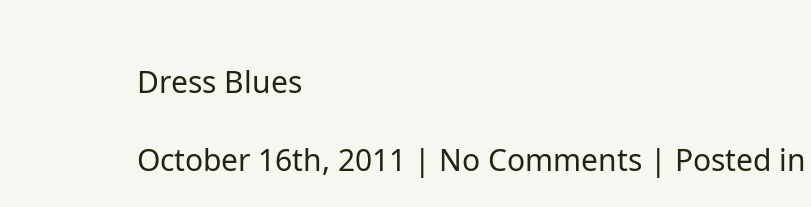Dress Blues

October 16th, 2011 | No Comments | Posted in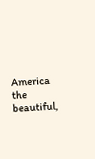America the beautiful,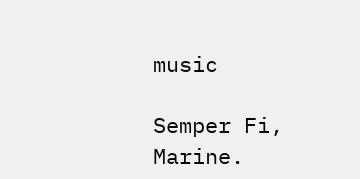music

Semper Fi, Marine.